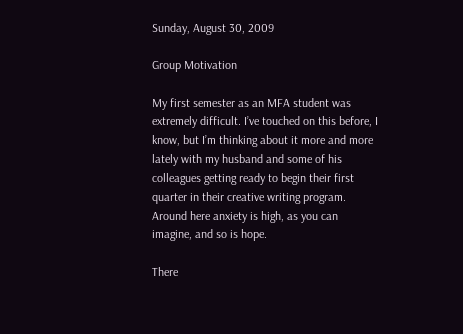Sunday, August 30, 2009

Group Motivation

My first semester as an MFA student was extremely difficult. I’ve touched on this before, I know, but I’m thinking about it more and more lately with my husband and some of his colleagues getting ready to begin their first quarter in their creative writing program. Around here anxiety is high, as you can imagine, and so is hope.

There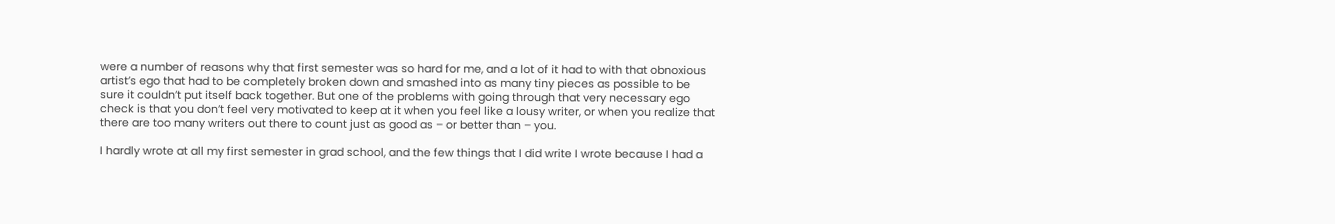were a number of reasons why that first semester was so hard for me, and a lot of it had to with that obnoxious artist’s ego that had to be completely broken down and smashed into as many tiny pieces as possible to be sure it couldn’t put itself back together. But one of the problems with going through that very necessary ego check is that you don’t feel very motivated to keep at it when you feel like a lousy writer, or when you realize that there are too many writers out there to count just as good as – or better than – you.

I hardly wrote at all my first semester in grad school, and the few things that I did write I wrote because I had a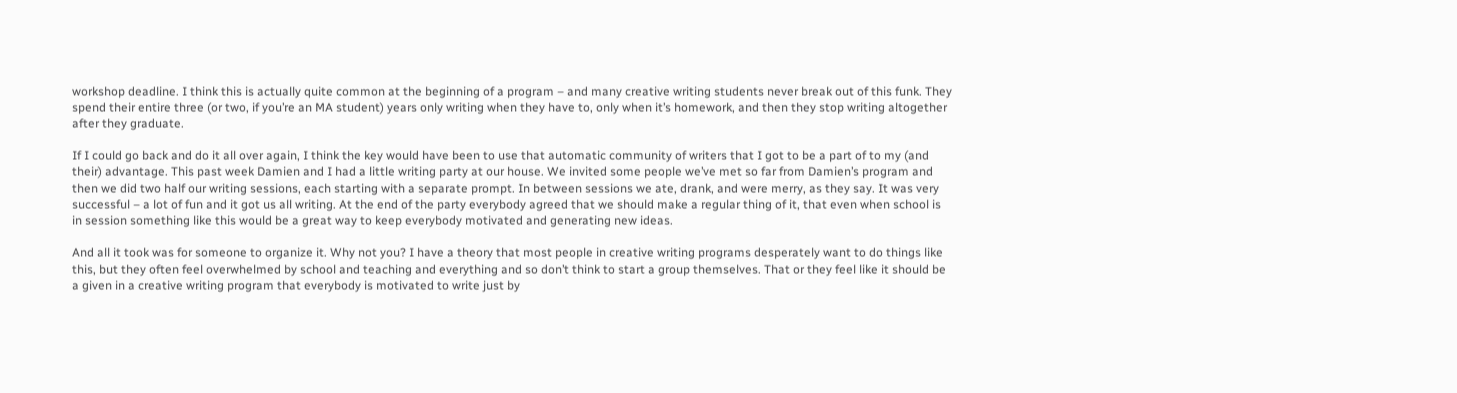workshop deadline. I think this is actually quite common at the beginning of a program – and many creative writing students never break out of this funk. They spend their entire three (or two, if you’re an MA student) years only writing when they have to, only when it’s homework, and then they stop writing altogether after they graduate.

If I could go back and do it all over again, I think the key would have been to use that automatic community of writers that I got to be a part of to my (and their) advantage. This past week Damien and I had a little writing party at our house. We invited some people we’ve met so far from Damien’s program and then we did two half our writing sessions, each starting with a separate prompt. In between sessions we ate, drank, and were merry, as they say. It was very successful – a lot of fun and it got us all writing. At the end of the party everybody agreed that we should make a regular thing of it, that even when school is in session something like this would be a great way to keep everybody motivated and generating new ideas.

And all it took was for someone to organize it. Why not you? I have a theory that most people in creative writing programs desperately want to do things like this, but they often feel overwhelmed by school and teaching and everything and so don’t think to start a group themselves. That or they feel like it should be a given in a creative writing program that everybody is motivated to write just by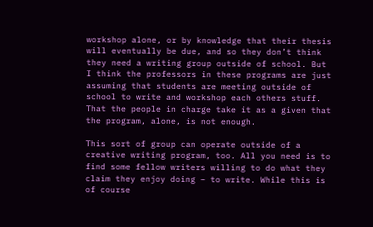workshop alone, or by knowledge that their thesis will eventually be due, and so they don’t think they need a writing group outside of school. But I think the professors in these programs are just assuming that students are meeting outside of school to write and workshop each others stuff. That the people in charge take it as a given that the program, alone, is not enough.

This sort of group can operate outside of a creative writing program, too. All you need is to find some fellow writers willing to do what they claim they enjoy doing – to write. While this is of course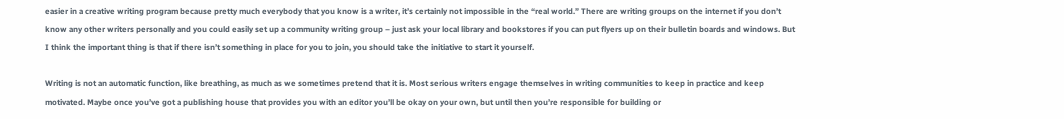easier in a creative writing program because pretty much everybody that you know is a writer, it’s certainly not impossible in the “real world.” There are writing groups on the internet if you don’t know any other writers personally and you could easily set up a community writing group – just ask your local library and bookstores if you can put flyers up on their bulletin boards and windows. But I think the important thing is that if there isn’t something in place for you to join, you should take the initiative to start it yourself.

Writing is not an automatic function, like breathing, as much as we sometimes pretend that it is. Most serious writers engage themselves in writing communities to keep in practice and keep motivated. Maybe once you’ve got a publishing house that provides you with an editor you’ll be okay on your own, but until then you’re responsible for building or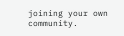joining your own community.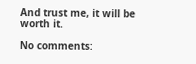And trust me, it will be worth it.

No comments: